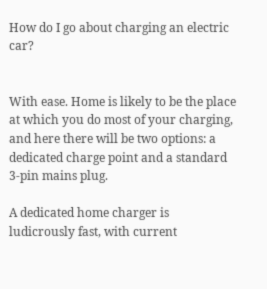How do I go about charging an electric car?


With ease. Home is likely to be the place at which you do most of your charging, and here there will be two options: a dedicated charge point and a standard 3-pin mains plug.

A dedicated home charger is ludicrously fast, with current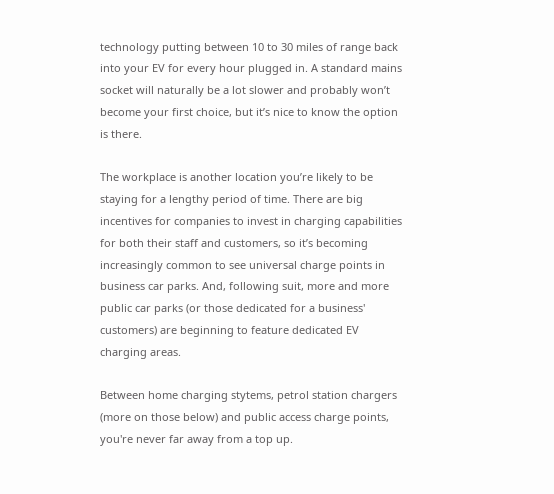technology putting between 10 to 30 miles of range back into your EV for every hour plugged in. A standard mains socket will naturally be a lot slower and probably won’t become your first choice, but it’s nice to know the option is there.

The workplace is another location you’re likely to be staying for a lengthy period of time. There are big incentives for companies to invest in charging capabilities for both their staff and customers, so it’s becoming increasingly common to see universal charge points in business car parks. And, following suit, more and more public car parks (or those dedicated for a business' customers) are beginning to feature dedicated EV charging areas.

Between home charging stytems, petrol station chargers (more on those below) and public access charge points, you're never far away from a top up.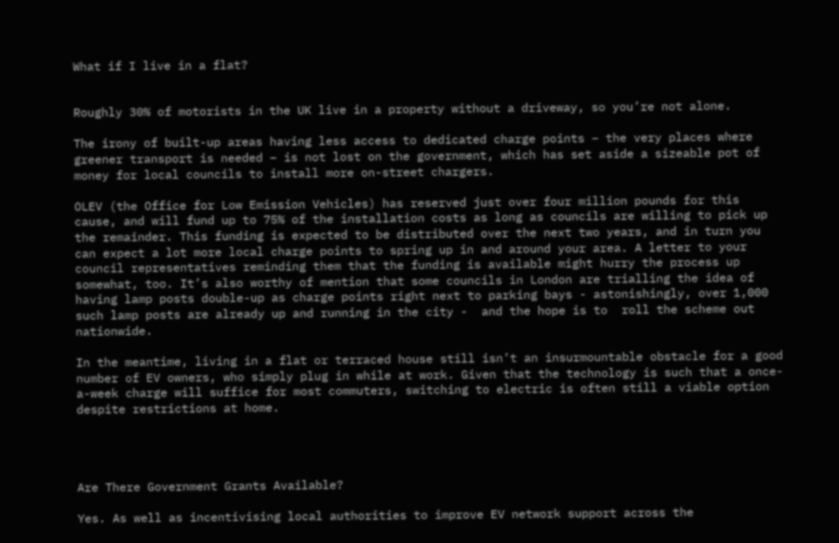What if I live in a flat?


Roughly 30% of motorists in the UK live in a property without a driveway, so you’re not alone.

The irony of built-up areas having less access to dedicated charge points – the very places where greener transport is needed – is not lost on the government, which has set aside a sizeable pot of money for local councils to install more on-street chargers.

OLEV (the Office for Low Emission Vehicles) has reserved just over four million pounds for this cause, and will fund up to 75% of the installation costs as long as councils are willing to pick up the remainder. This funding is expected to be distributed over the next two years, and in turn you can expect a lot more local charge points to spring up in and around your area. A letter to your council representatives reminding them that the funding is available might hurry the process up somewhat, too. It’s also worthy of mention that some councils in London are trialling the idea of having lamp posts double-up as charge points right next to parking bays - astonishingly, over 1,000 such lamp posts are already up and running in the city -  and the hope is to  roll the scheme out nationwide.

In the meantime, living in a flat or terraced house still isn’t an insurmountable obstacle for a good number of EV owners, who simply plug in while at work. Given that the technology is such that a once-a-week charge will suffice for most commuters, switching to electric is often still a viable option despite restrictions at home.




Are There Government Grants Available?

Yes. As well as incentivising local authorities to improve EV network support across the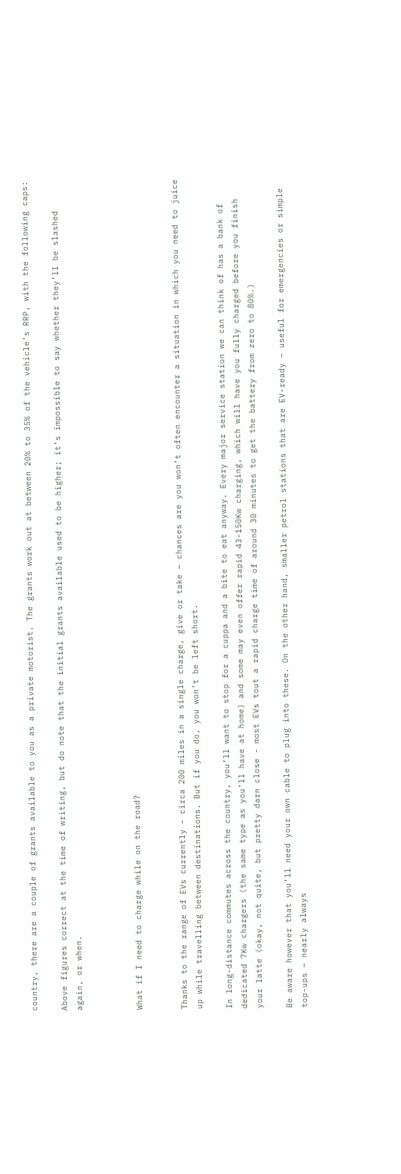country, there are a couple of grants available to you as a private motorist. The grants work out at between 20% to 35% of the vehicle’s RRP, with the following caps:

Above figures correct at the time of writing, but do note that the initial grants available used to be higher; it’s impossible to say whether they’ll be slashed again, or when.



What if I need to charge while on the road?


Thanks to the range of EVs currently – circa 200 miles in a single charge, give or take – chances are you won’t often encounter a situation in which you need to juice up while travelling between destinations. But if you do, you won’t be left short.

In long-distance commutes across the country, you’ll want to stop for a cuppa and a bite to eat anyway. Every major service station we can think of has a bank of dedicated 7Kw chargers (the same type as you’ll have at home) and some may even offer rapid 43-150Kw charging, which will have you fully charged before you finish your latte (okay, not quite, but pretty darn close - most EVs tout a rapid charge time of around 30 minutes to get the battery from zero to 80%.)

Be aware however that you’ll need your own cable to plug into these. On the other hand, smaller petrol stations that are EV-ready – useful for emergencies or simple top-ups – nearly always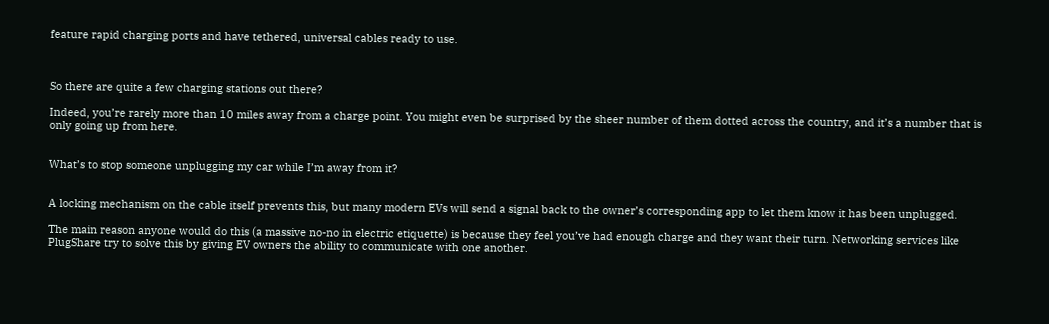feature rapid charging ports and have tethered, universal cables ready to use.



So there are quite a few charging stations out there?

Indeed, you’re rarely more than 10 miles away from a charge point. You might even be surprised by the sheer number of them dotted across the country, and it’s a number that is only going up from here.


What’s to stop someone unplugging my car while I’m away from it?


A locking mechanism on the cable itself prevents this, but many modern EVs will send a signal back to the owner’s corresponding app to let them know it has been unplugged.

The main reason anyone would do this (a massive no-no in electric etiquette) is because they feel you’ve had enough charge and they want their turn. Networking services like PlugShare try to solve this by giving EV owners the ability to communicate with one another.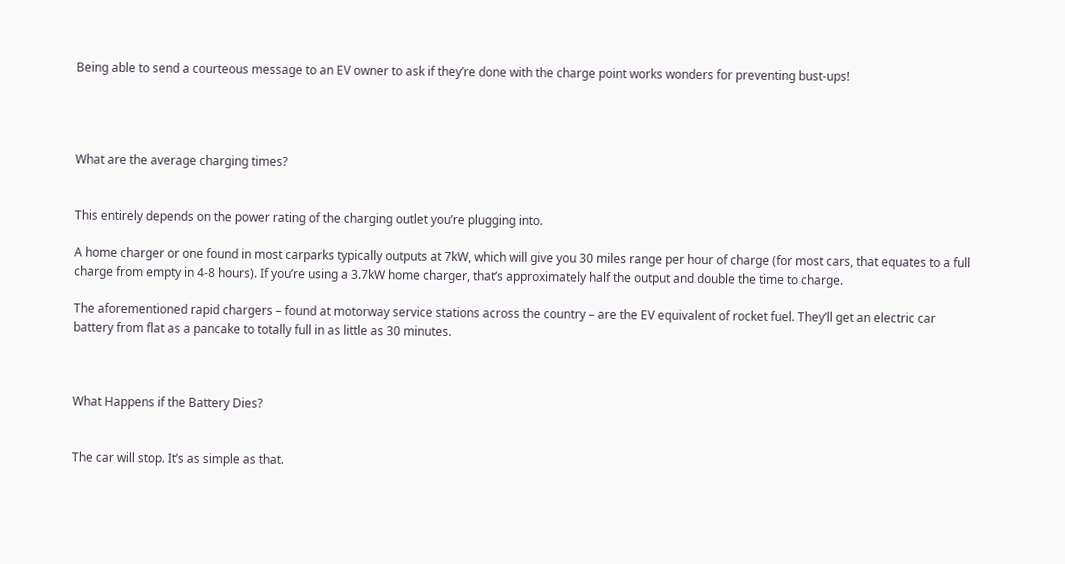Being able to send a courteous message to an EV owner to ask if they’re done with the charge point works wonders for preventing bust-ups!




What are the average charging times?


This entirely depends on the power rating of the charging outlet you’re plugging into.

A home charger or one found in most carparks typically outputs at 7kW, which will give you 30 miles range per hour of charge (for most cars, that equates to a full charge from empty in 4-8 hours). If you’re using a 3.7kW home charger, that’s approximately half the output and double the time to charge.

The aforementioned rapid chargers – found at motorway service stations across the country – are the EV equivalent of rocket fuel. They’ll get an electric car battery from flat as a pancake to totally full in as little as 30 minutes.



What Happens if the Battery Dies?


The car will stop. It’s as simple as that.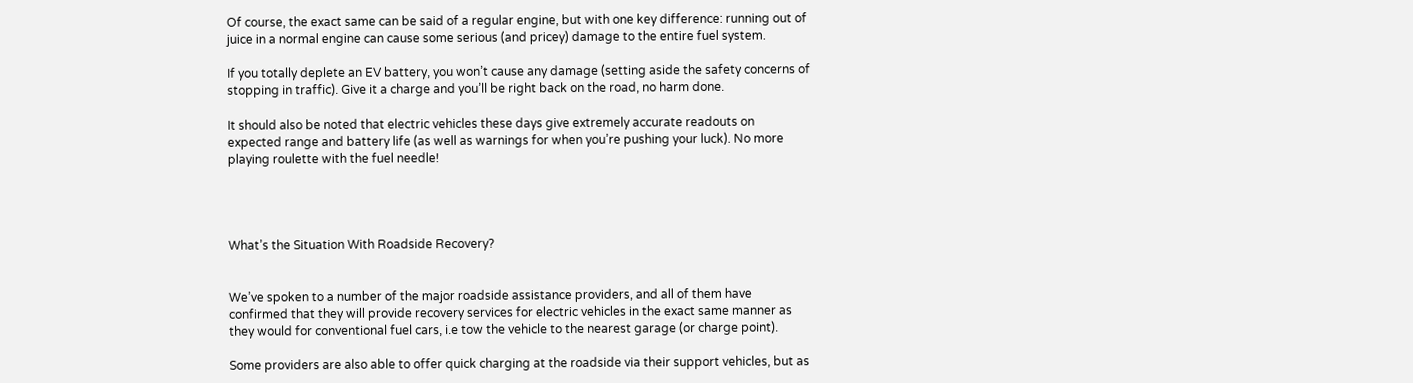Of course, the exact same can be said of a regular engine, but with one key difference: running out of juice in a normal engine can cause some serious (and pricey) damage to the entire fuel system.

If you totally deplete an EV battery, you won’t cause any damage (setting aside the safety concerns of stopping in traffic). Give it a charge and you’ll be right back on the road, no harm done.

It should also be noted that electric vehicles these days give extremely accurate readouts on expected range and battery life (as well as warnings for when you’re pushing your luck). No more playing roulette with the fuel needle!




What’s the Situation With Roadside Recovery?


We’ve spoken to a number of the major roadside assistance providers, and all of them have confirmed that they will provide recovery services for electric vehicles in the exact same manner as they would for conventional fuel cars, i.e tow the vehicle to the nearest garage (or charge point).

Some providers are also able to offer quick charging at the roadside via their support vehicles, but as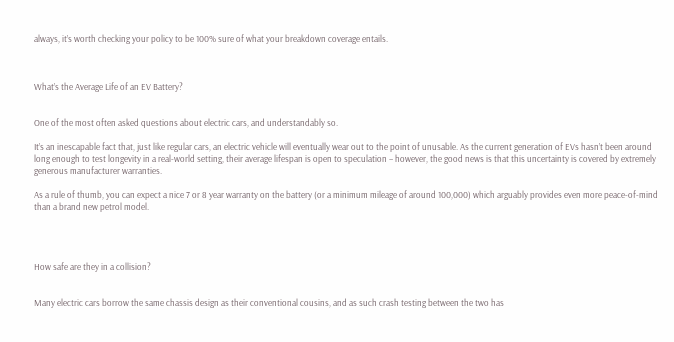always, it’s worth checking your policy to be 100% sure of what your breakdown coverage entails.



What’s the Average Life of an EV Battery?


One of the most often asked questions about electric cars, and understandably so.

It’s an inescapable fact that, just like regular cars, an electric vehicle will eventually wear out to the point of unusable. As the current generation of EVs hasn’t been around long enough to test longevity in a real-world setting, their average lifespan is open to speculation – however, the good news is that this uncertainty is covered by extremely generous manufacturer warranties.

As a rule of thumb, you can expect a nice 7 or 8 year warranty on the battery (or a minimum mileage of around 100,000) which arguably provides even more peace-of-mind than a brand new petrol model.




How safe are they in a collision?


Many electric cars borrow the same chassis design as their conventional cousins, and as such crash testing between the two has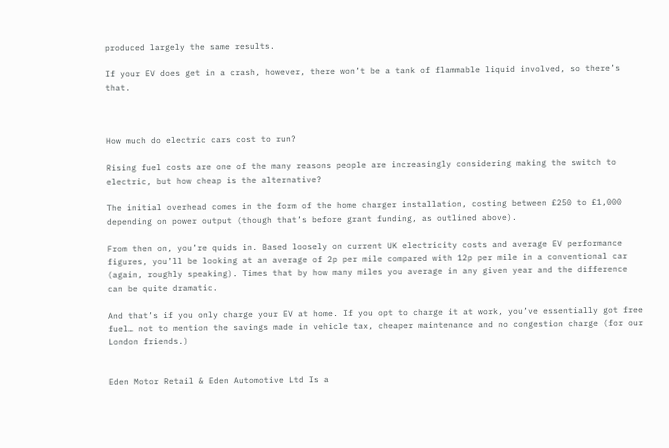produced largely the same results.

If your EV does get in a crash, however, there won’t be a tank of flammable liquid involved, so there’s that.



How much do electric cars cost to run?

Rising fuel costs are one of the many reasons people are increasingly considering making the switch to electric, but how cheap is the alternative?

The initial overhead comes in the form of the home charger installation, costing between £250 to £1,000 depending on power output (though that’s before grant funding, as outlined above).

From then on, you’re quids in. Based loosely on current UK electricity costs and average EV performance figures, you’ll be looking at an average of 2p per mile compared with 12p per mile in a conventional car (again, roughly speaking). Times that by how many miles you average in any given year and the difference can be quite dramatic.

And that’s if you only charge your EV at home. If you opt to charge it at work, you’ve essentially got free fuel… not to mention the savings made in vehicle tax, cheaper maintenance and no congestion charge (for our London friends.)


Eden Motor Retail & Eden Automotive Ltd Is a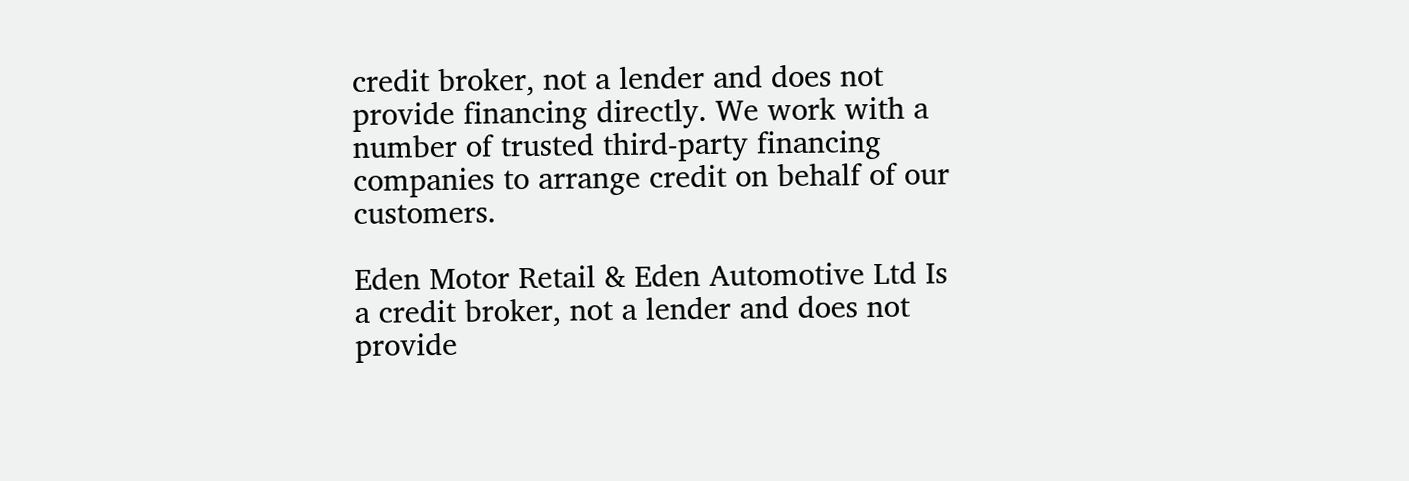credit broker, not a lender and does not provide financing directly. We work with a number of trusted third-party financing companies to arrange credit on behalf of our customers.

Eden Motor Retail & Eden Automotive Ltd Is a credit broker, not a lender and does not provide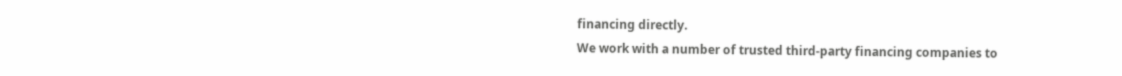financing directly.
We work with a number of trusted third-party financing companies to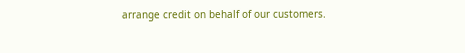arrange credit on behalf of our customers.